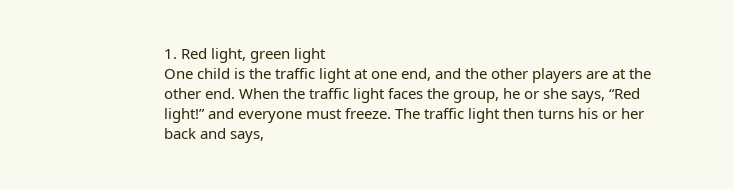1. Red light, green light
One child is the traffic light at one end, and the other players are at the other end. When the traffic light faces the group, he or she says, “Red light!” and everyone must freeze. The traffic light then turns his or her back and says,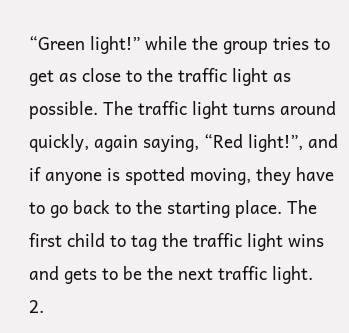“Green light!” while the group tries to get as close to the traffic light as possible. The traffic light turns around quickly, again saying, “Red light!”, and if anyone is spotted moving, they have to go back to the starting place. The first child to tag the traffic light wins and gets to be the next traffic light.
2.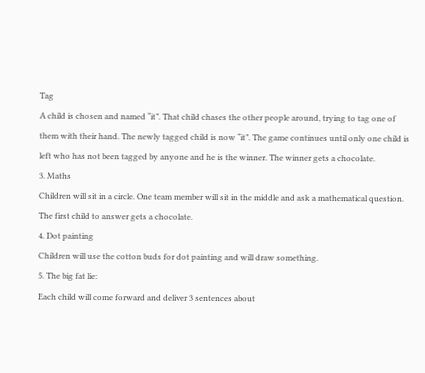Tag
A child is chosen and named “it”. That child chases the other people around, trying to tag one of them with their hand. The newly tagged child is now “it”. The game continues until only one child is left who has not been tagged by anyone and he is the winner. The winner gets a chocolate.
3. Maths
Children will sit in a circle. One team member will sit in the middle and ask a mathematical question. The first child to answer gets a chocolate.
4. Dot painting
Children will use the cotton buds for dot painting and will draw something.
5. The big fat lie:
Each child will come forward and deliver 3 sentences about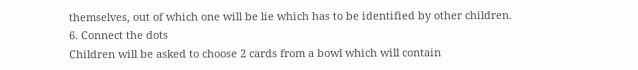themselves, out of which one will be lie which has to be identified by other children.
6. Connect the dots
Children will be asked to choose 2 cards from a bowl which will contain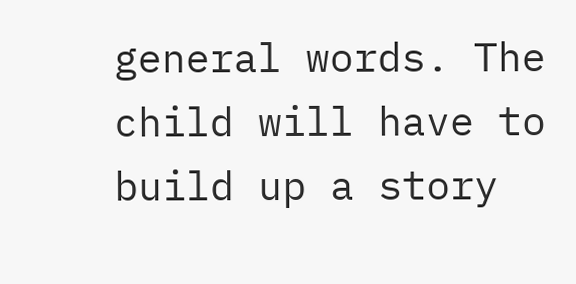general words. The child will have to build up a story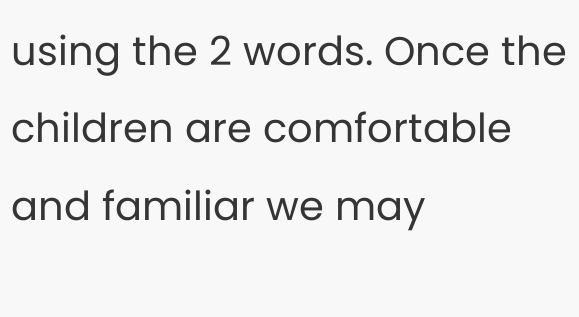using the 2 words. Once the children are comfortable and familiar we may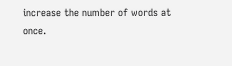increase the number of words at once.